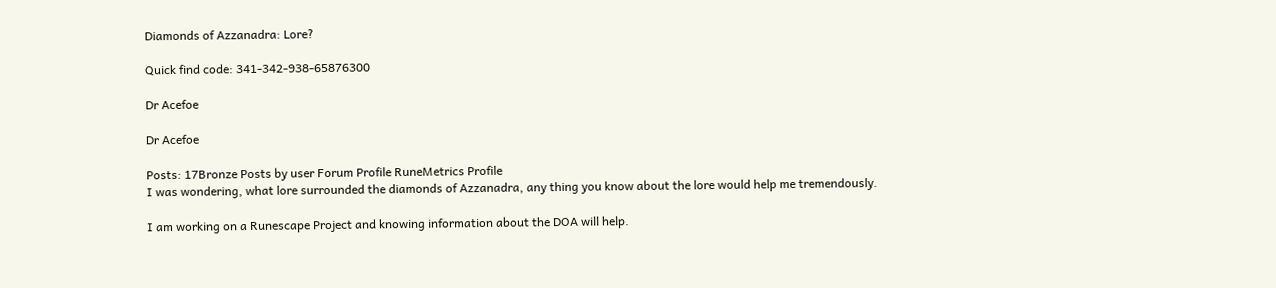Diamonds of Azzanadra: Lore?

Quick find code: 341-342-938-65876300

Dr Acefoe

Dr Acefoe

Posts: 17Bronze Posts by user Forum Profile RuneMetrics Profile
I was wondering, what lore surrounded the diamonds of Azzanadra, any thing you know about the lore would help me tremendously.

I am working on a Runescape Project and knowing information about the DOA will help.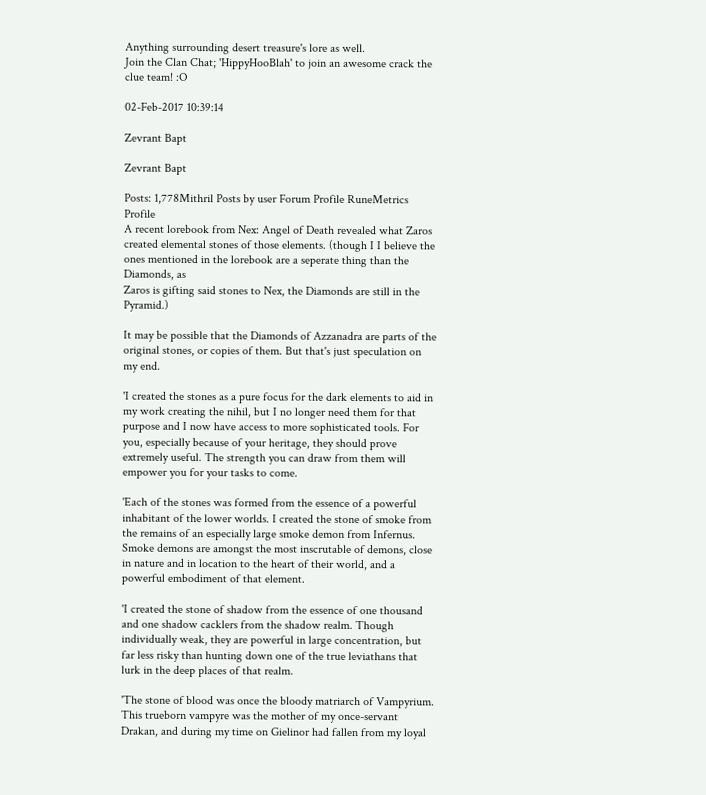Anything surrounding desert treasure's lore as well.
Join the Clan Chat; 'HippyHooBlah' to join an awesome crack the clue team! :O

02-Feb-2017 10:39:14

Zevrant Bapt

Zevrant Bapt

Posts: 1,778Mithril Posts by user Forum Profile RuneMetrics Profile
A recent lorebook from Nex: Angel of Death revealed what Zaros created elemental stones of those elements. (though I I believe the ones mentioned in the lorebook are a seperate thing than the Diamonds, as
Zaros is gifting said stones to Nex, the Diamonds are still in the Pyramid.)

It may be possible that the Diamonds of Azzanadra are parts of the original stones, or copies of them. But that's just speculation on my end.

'I created the stones as a pure focus for the dark elements to aid in my work creating the nihil, but I no longer need them for that purpose and I now have access to more sophisticated tools. For you, especially because of your heritage, they should prove extremely useful. The strength you can draw from them will empower you for your tasks to come.

'Each of the stones was formed from the essence of a powerful inhabitant of the lower worlds. I created the stone of smoke from the remains of an especially large smoke demon from Infernus. Smoke demons are amongst the most inscrutable of demons, close in nature and in location to the heart of their world, and a powerful embodiment of that element.

'I created the stone of shadow from the essence of one thousand and one shadow cacklers from the shadow realm. Though individually weak, they are powerful in large concentration, but far less risky than hunting down one of the true leviathans that lurk in the deep places of that realm.

'The stone of blood was once the bloody matriarch of Vampyrium. This trueborn vampyre was the mother of my once-servant Drakan, and during my time on Gielinor had fallen from my loyal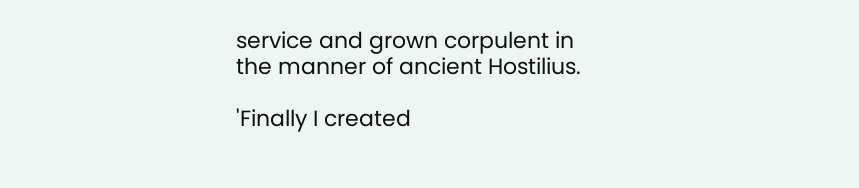service and grown corpulent in the manner of ancient Hostilius.

'Finally I created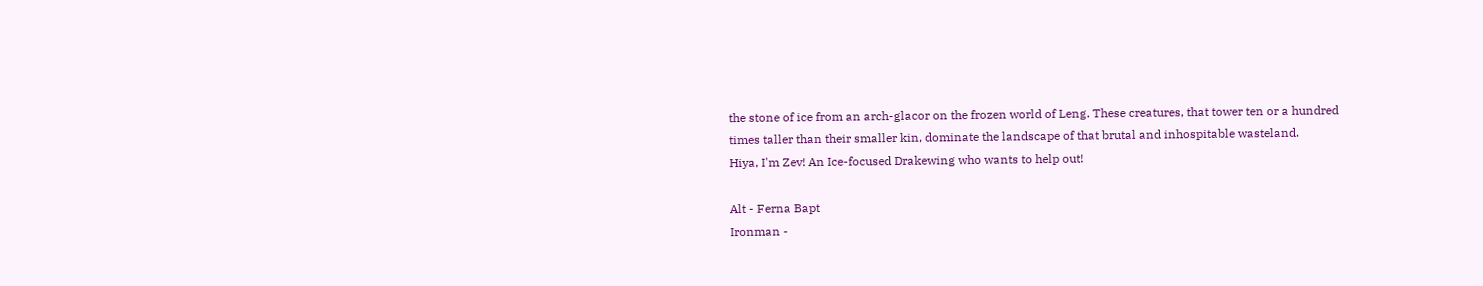the stone of ice from an arch-glacor on the frozen world of Leng. These creatures, that tower ten or a hundred times taller than their smaller kin, dominate the landscape of that brutal and inhospitable wasteland.
Hiya, I'm Zev! An Ice-focused Drakewing who wants to help out!

Alt - Ferna Bapt
Ironman -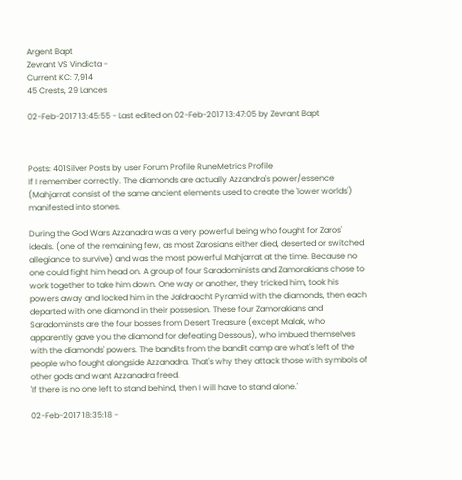Argent Bapt
Zevrant VS Vindicta -
Current KC: 7,914
45 Crests, 29 Lances

02-Feb-2017 13:45:55 - Last edited on 02-Feb-2017 13:47:05 by Zevrant Bapt



Posts: 401Silver Posts by user Forum Profile RuneMetrics Profile
If I remember correctly. The diamonds are actually Azzandra's power/essence (Mahjarrat consist of the same ancient elements used to create the 'lower worlds') manifested into stones.

During the God Wars Azzanadra was a very powerful being who fought for Zaros' ideals. (one of the remaining few, as most Zarosians either died, deserted or switched allegiance to survive) and was the most powerful Mahjarrat at the time. Because no one could fight him head on. A group of four Saradominists and Zamorakians chose to work together to take him down. One way or another, they tricked him, took his powers away and locked him in the Jaldraocht Pyramid with the diamonds, then each departed with one diamond in their possesion. These four Zamorakians and Saradominsts are the four bosses from Desert Treasure (except Malak, who apparently gave you the diamond for defeating Dessous), who imbued themselves with the diamonds' powers. The bandits from the bandit camp are what's left of the people who fought alongside Azzanadra. That's why they attack those with symbols of other gods and want Azzanadra freed.
'If there is no one left to stand behind, then I will have to stand alone.'

02-Feb-2017 18:35:18 -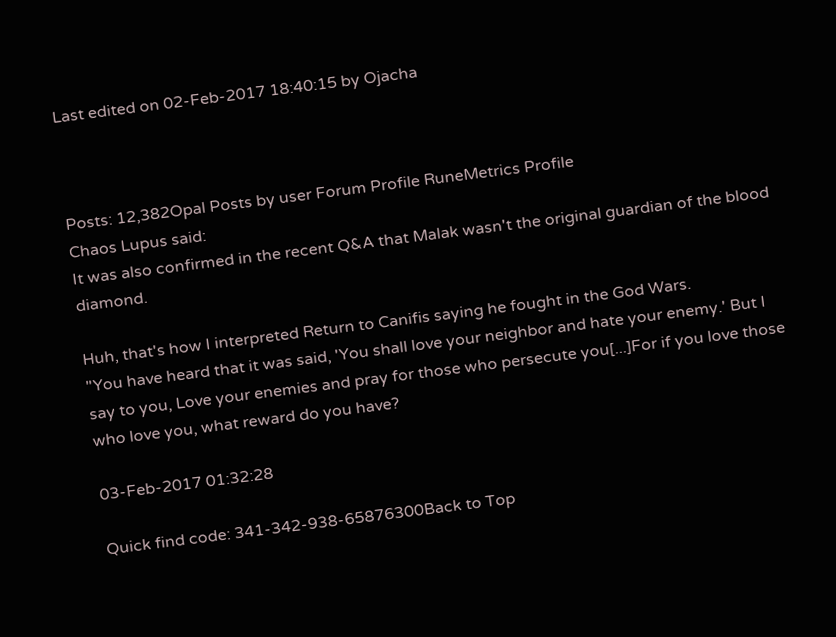Last edited on 02-Feb-2017 18:40:15 by Ojacha



Posts: 12,382Opal Posts by user Forum Profile RuneMetrics Profile
Chaos Lupus said:
It was also confirmed in the recent Q&A that Malak wasn't the original guardian of the blood diamond.

Huh, that's how I interpreted Return to Canifis saying he fought in the God Wars.
"You have heard that it was said, 'You shall love your neighbor and hate your enemy.' But I say to you, Love your enemies and pray for those who persecute you[...]For if you love those who love you, what reward do you have?

03-Feb-2017 01:32:28

Quick find code: 341-342-938-65876300Back to Top